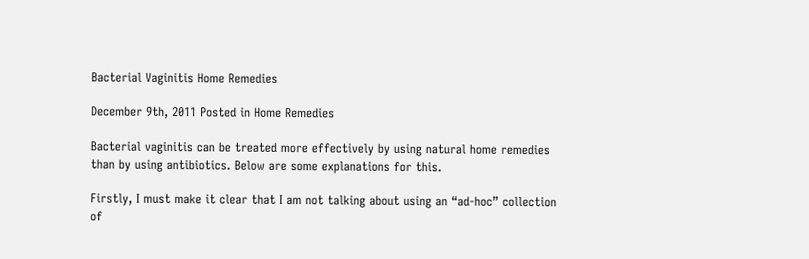Bacterial Vaginitis Home Remedies

December 9th, 2011 Posted in Home Remedies

Bacterial vaginitis can be treated more effectively by using natural home remedies than by using antibiotics. Below are some explanations for this.

Firstly, I must make it clear that I am not talking about using an “ad-hoc” collection of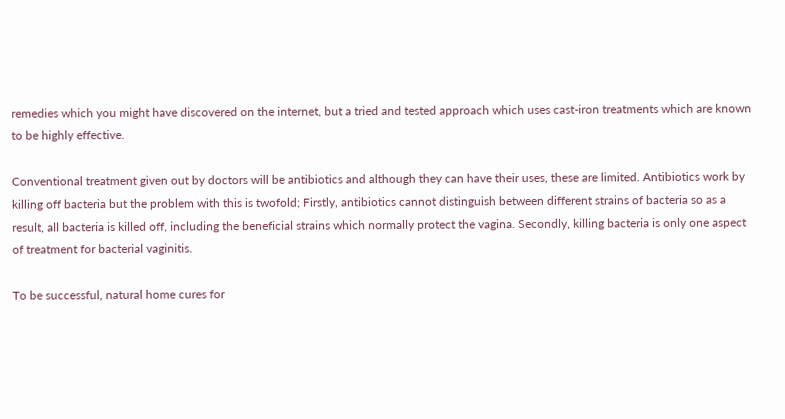remedies which you might have discovered on the internet, but a tried and tested approach which uses cast-iron treatments which are known to be highly effective.

Conventional treatment given out by doctors will be antibiotics and although they can have their uses, these are limited. Antibiotics work by killing off bacteria but the problem with this is twofold; Firstly, antibiotics cannot distinguish between different strains of bacteria so as a result, all bacteria is killed off, including the beneficial strains which normally protect the vagina. Secondly, killing bacteria is only one aspect of treatment for bacterial vaginitis.

To be successful, natural home cures for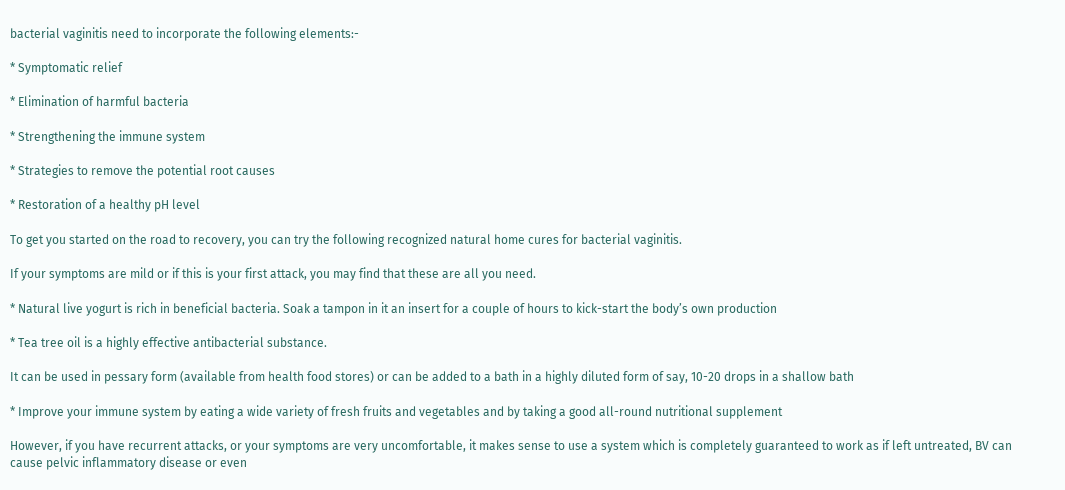bacterial vaginitis need to incorporate the following elements:-

* Symptomatic relief

* Elimination of harmful bacteria

* Strengthening the immune system

* Strategies to remove the potential root causes

* Restoration of a healthy pH level

To get you started on the road to recovery, you can try the following recognized natural home cures for bacterial vaginitis.

If your symptoms are mild or if this is your first attack, you may find that these are all you need.

* Natural live yogurt is rich in beneficial bacteria. Soak a tampon in it an insert for a couple of hours to kick-start the body’s own production

* Tea tree oil is a highly effective antibacterial substance.

It can be used in pessary form (available from health food stores) or can be added to a bath in a highly diluted form of say, 10-20 drops in a shallow bath

* Improve your immune system by eating a wide variety of fresh fruits and vegetables and by taking a good all-round nutritional supplement

However, if you have recurrent attacks, or your symptoms are very uncomfortable, it makes sense to use a system which is completely guaranteed to work as if left untreated, BV can cause pelvic inflammatory disease or even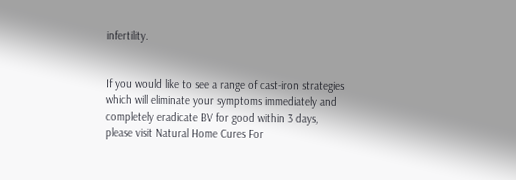infertility.


If you would like to see a range of cast-iron strategies which will eliminate your symptoms immediately and completely eradicate BV for good within 3 days, please visit Natural Home Cures For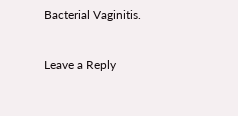Bacterial Vaginitis.


Leave a Reply